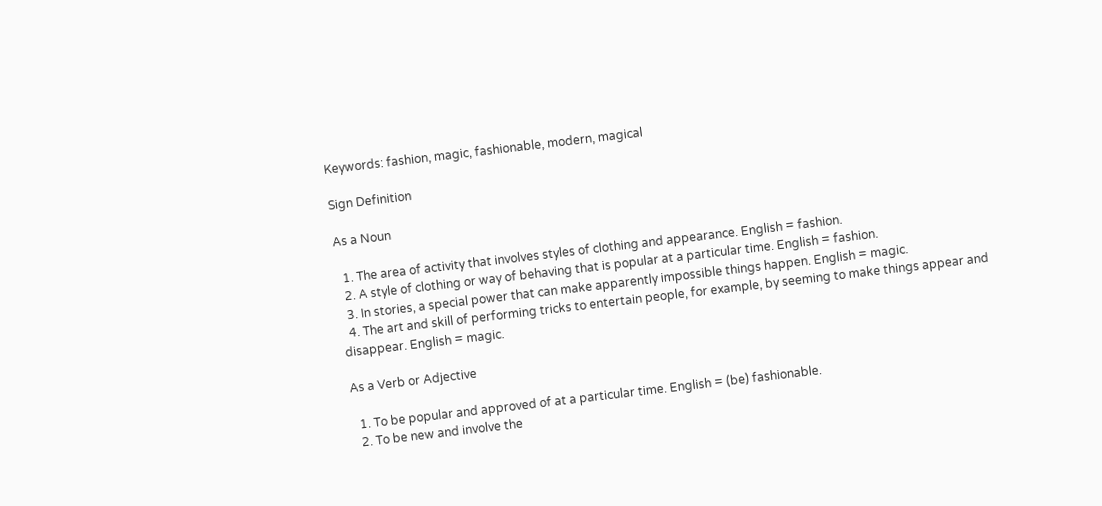Keywords: fashion, magic, fashionable, modern, magical

Sign Definition

As a Noun

  1. The area of activity that involves styles of clothing and appearance. English = fashion.
  2. A style of clothing or way of behaving that is popular at a particular time. English = fashion.
  3. In stories, a special power that can make apparently impossible things happen. English = magic.
  4. The art and skill of performing tricks to entertain people, for example, by seeming to make things appear and disappear. English = magic.

As a Verb or Adjective

  1. To be popular and approved of at a particular time. English = (be) fashionable.
  2. To be new and involve the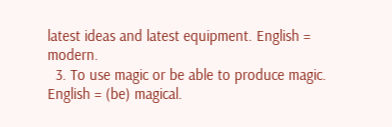latest ideas and latest equipment. English = modern.
  3. To use magic or be able to produce magic. English = (be) magical.